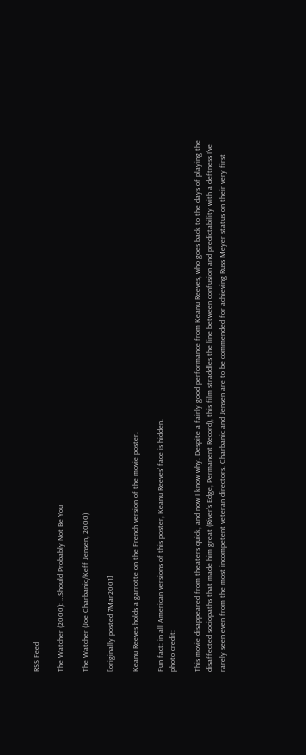RSS Feed

The Watcher (2000): …Should Probably Not Be You

The Watcher (Joe Charbanic/Keff Jensen, 2000)

[originally posted 7Mar2001]

Keanu Reeves holds a garrotte on the French version of the movie poster.

Fun fact: in all American versions of this poster, Keanu Reeves’ face is hidden.
photo credit:

This movie disappeared from theaters quick, and now I know why. Despite a fairly good performance from Keanu Reeves, who goes back to the days of playing the disaffected sociopaths that made him great (River’s Edge, Permanent Record), this film straddles the line between confusion and predictability with a deftness I’ve rarely seen even from the most incompetent veteran directors. Charbanic and Jensen are to be commended for achieving Russ Meyer status on their very first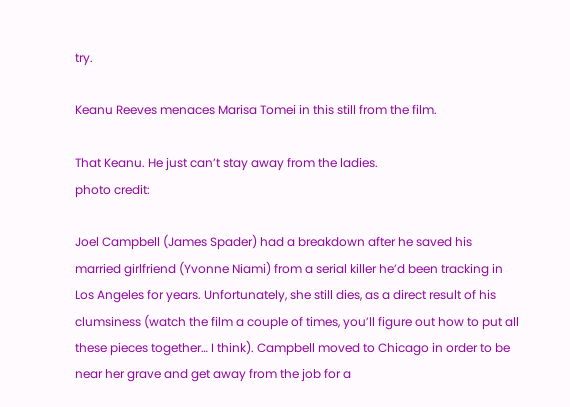try.

Keanu Reeves menaces Marisa Tomei in this still from the film.

That Keanu. He just can’t stay away from the ladies.
photo credit:

Joel Campbell (James Spader) had a breakdown after he saved his married girlfriend (Yvonne Niami) from a serial killer he’d been tracking in Los Angeles for years. Unfortunately, she still dies, as a direct result of his clumsiness (watch the film a couple of times, you’ll figure out how to put all these pieces together… I think). Campbell moved to Chicago in order to be near her grave and get away from the job for a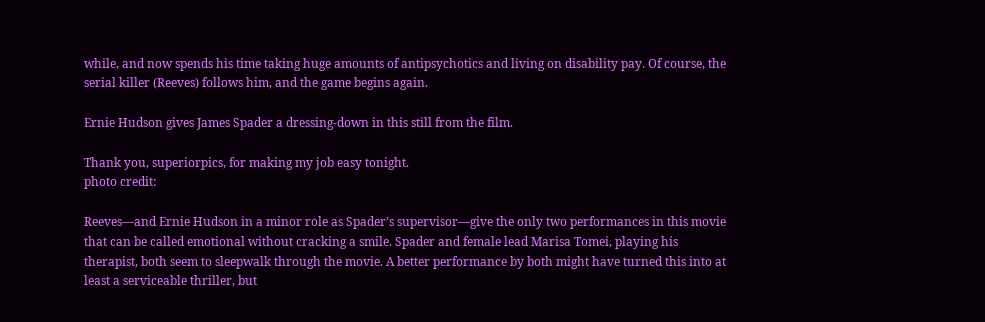while, and now spends his time taking huge amounts of antipsychotics and living on disability pay. Of course, the serial killer (Reeves) follows him, and the game begins again.

Ernie Hudson gives James Spader a dressing-down in this still from the film.

Thank you, superiorpics, for making my job easy tonight.
photo credit:

Reeves—and Ernie Hudson in a minor role as Spader’s supervisor—give the only two performances in this movie that can be called emotional without cracking a smile. Spader and female lead Marisa Tomei, playing his therapist, both seem to sleepwalk through the movie. A better performance by both might have turned this into at least a serviceable thriller, but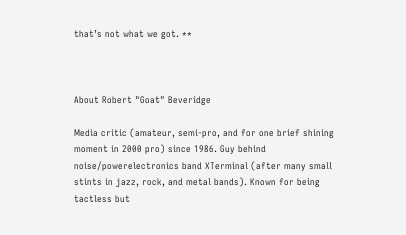that’s not what we got. **



About Robert "Goat" Beveridge

Media critic (amateur, semi-pro, and for one brief shining moment in 2000 pro) since 1986. Guy behind noise/powerelectronics band XTerminal (after many small stints in jazz, rock, and metal bands). Known for being tactless but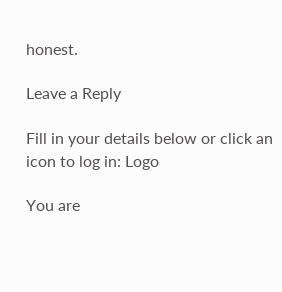honest.

Leave a Reply

Fill in your details below or click an icon to log in: Logo

You are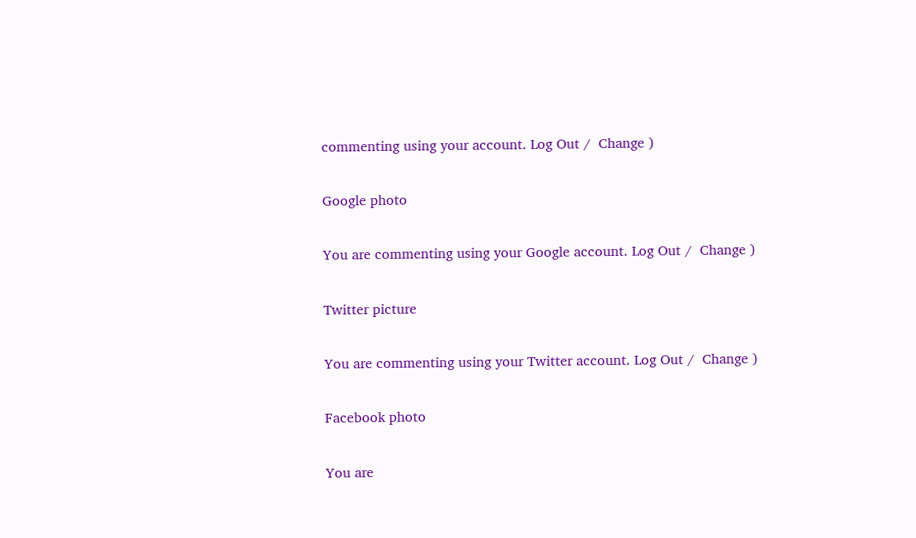commenting using your account. Log Out /  Change )

Google photo

You are commenting using your Google account. Log Out /  Change )

Twitter picture

You are commenting using your Twitter account. Log Out /  Change )

Facebook photo

You are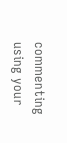commenting using your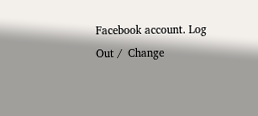Facebook account. Log Out /  Change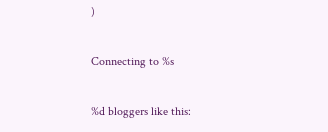)

Connecting to %s

%d bloggers like this: